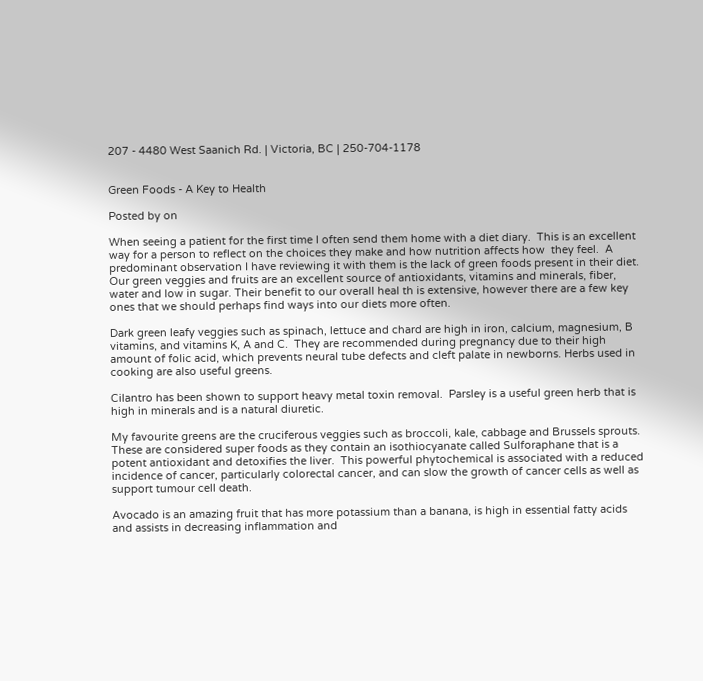207 - 4480 West Saanich Rd. | Victoria, BC | 250-704-1178


Green Foods - A Key to Health

Posted by on

When seeing a patient for the first time I often send them home with a diet diary.  This is an excellent way for a person to reflect on the choices they make and how nutrition affects how  they feel.  A predominant observation I have reviewing it with them is the lack of green foods present in their diet. Our green veggies and fruits are an excellent source of antioxidants, vitamins and minerals, fiber, water and low in sugar. Their benefit to our overall heal th is extensive, however there are a few key ones that we should perhaps find ways into our diets more often.

Dark green leafy veggies such as spinach, lettuce and chard are high in iron, calcium, magnesium, B vitamins, and vitamins K, A and C.  They are recommended during pregnancy due to their high amount of folic acid, which prevents neural tube defects and cleft palate in newborns. Herbs used in cooking are also useful greens.

Cilantro has been shown to support heavy metal toxin removal.  Parsley is a useful green herb that is high in minerals and is a natural diuretic.

My favourite greens are the cruciferous veggies such as broccoli, kale, cabbage and Brussels sprouts.  These are considered super foods as they contain an isothiocyanate called Sulforaphane that is a potent antioxidant and detoxifies the liver.  This powerful phytochemical is associated with a reduced incidence of cancer, particularly colorectal cancer, and can slow the growth of cancer cells as well as support tumour cell death.

Avocado is an amazing fruit that has more potassium than a banana, is high in essential fatty acids and assists in decreasing inflammation and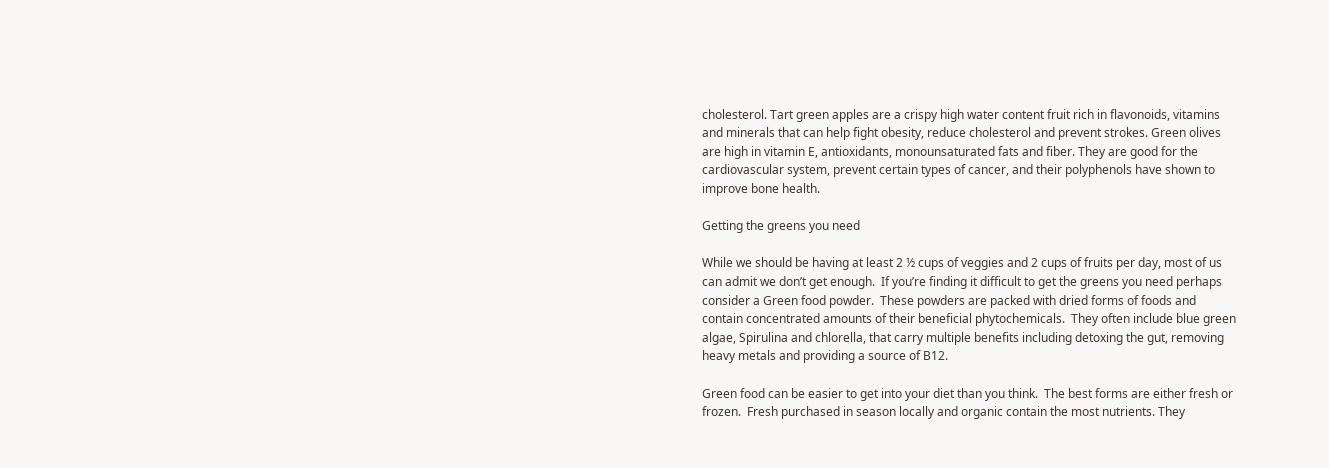cholesterol. Tart green apples are a crispy high water content fruit rich in flavonoids, vitamins and minerals that can help fight obesity, reduce cholesterol and prevent strokes. Green olives are high in vitamin E, antioxidants, monounsaturated fats and fiber. They are good for the cardiovascular system, prevent certain types of cancer, and their polyphenols have shown to improve bone health.

Getting the greens you need

While we should be having at least 2 ½ cups of veggies and 2 cups of fruits per day, most of us can admit we don’t get enough.  If you’re finding it difficult to get the greens you need perhaps consider a Green food powder.  These powders are packed with dried forms of foods and contain concentrated amounts of their beneficial phytochemicals.  They often include blue green algae, Spirulina and chlorella, that carry multiple benefits including detoxing the gut, removing heavy metals and providing a source of B12.

Green food can be easier to get into your diet than you think.  The best forms are either fresh or frozen.  Fresh purchased in season locally and organic contain the most nutrients. They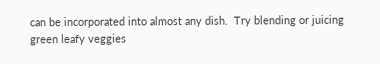can be incorporated into almost any dish.  Try blending or juicing green leafy veggies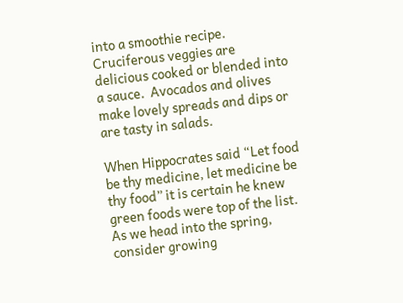into a smoothie recipe.  Cruciferous veggies are delicious cooked or blended into a sauce.  Avocados and olives make lovely spreads and dips or are tasty in salads.

When Hippocrates said “Let food be thy medicine, let medicine be thy food” it is certain he knew green foods were top of the list.  As we head into the spring, consider growing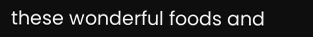these wonderful foods and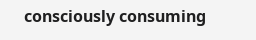consciously consuming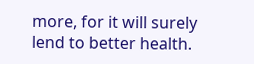more, for it will surely lend to better health.